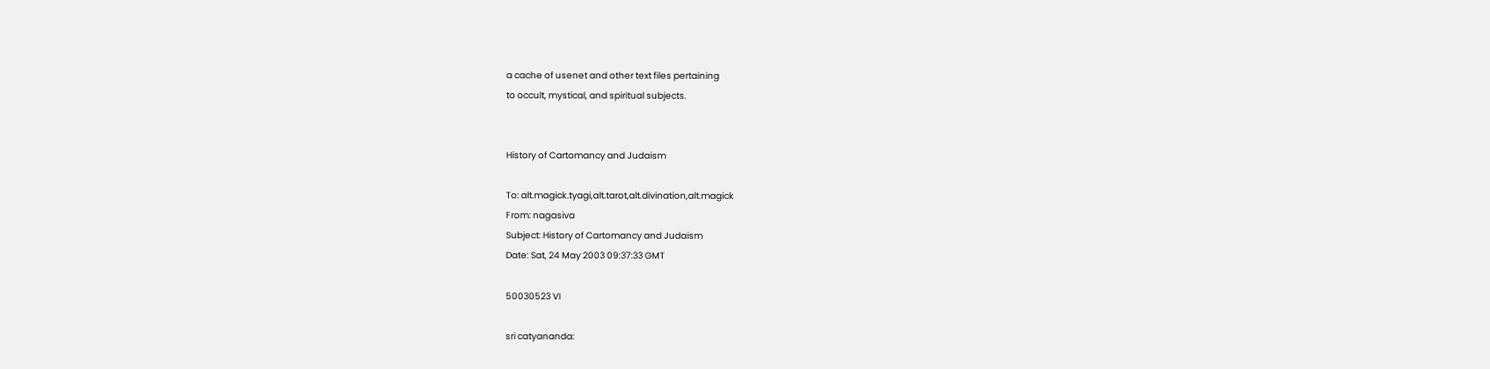a cache of usenet and other text files pertaining
to occult, mystical, and spiritual subjects.


History of Cartomancy and Judaism

To: alt.magick.tyagi,alt.tarot,alt.divination,alt.magick
From: nagasiva
Subject: History of Cartomancy and Judaism
Date: Sat, 24 May 2003 09:37:33 GMT

50030523 VI

sri catyananda: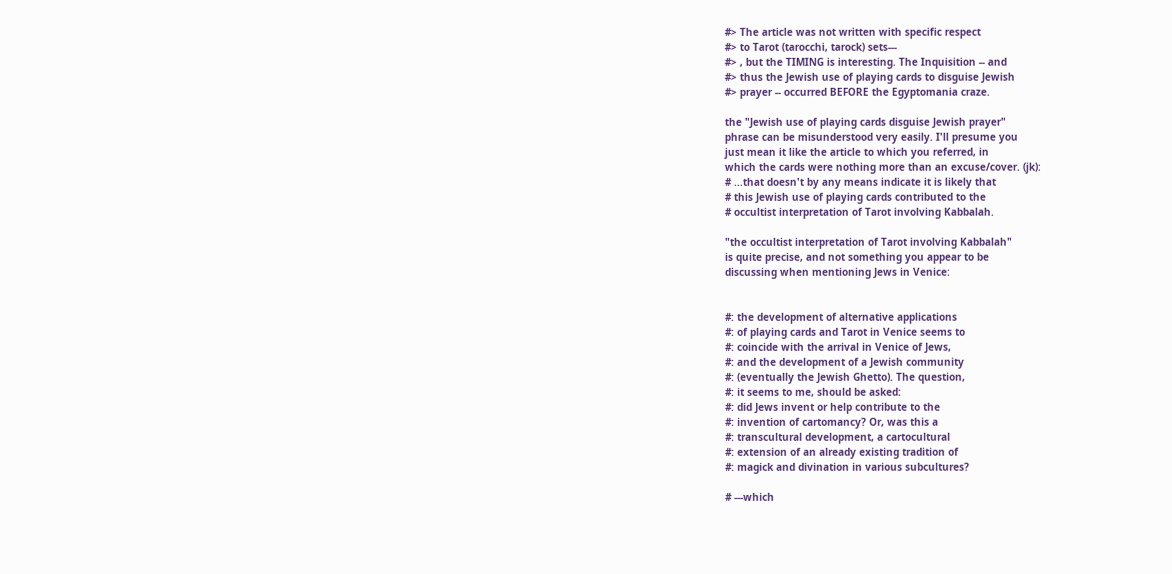#> The article was not written with specific respect
#> to Tarot (tarocchi, tarock) sets---
#> , but the TIMING is interesting. The Inquisition -- and
#> thus the Jewish use of playing cards to disguise Jewish
#> prayer -- occurred BEFORE the Egyptomania craze.

the "Jewish use of playing cards disguise Jewish prayer"
phrase can be misunderstood very easily. I'll presume you
just mean it like the article to which you referred, in
which the cards were nothing more than an excuse/cover. (jk):
# ...that doesn't by any means indicate it is likely that
# this Jewish use of playing cards contributed to the
# occultist interpretation of Tarot involving Kabbalah.

"the occultist interpretation of Tarot involving Kabbalah"
is quite precise, and not something you appear to be
discussing when mentioning Jews in Venice:


#: the development of alternative applications
#: of playing cards and Tarot in Venice seems to
#: coincide with the arrival in Venice of Jews,
#: and the development of a Jewish community
#: (eventually the Jewish Ghetto). The question,
#: it seems to me, should be asked:
#: did Jews invent or help contribute to the
#: invention of cartomancy? Or, was this a
#: transcultural development, a cartocultural
#: extension of an already existing tradition of
#: magick and divination in various subcultures?

# ---which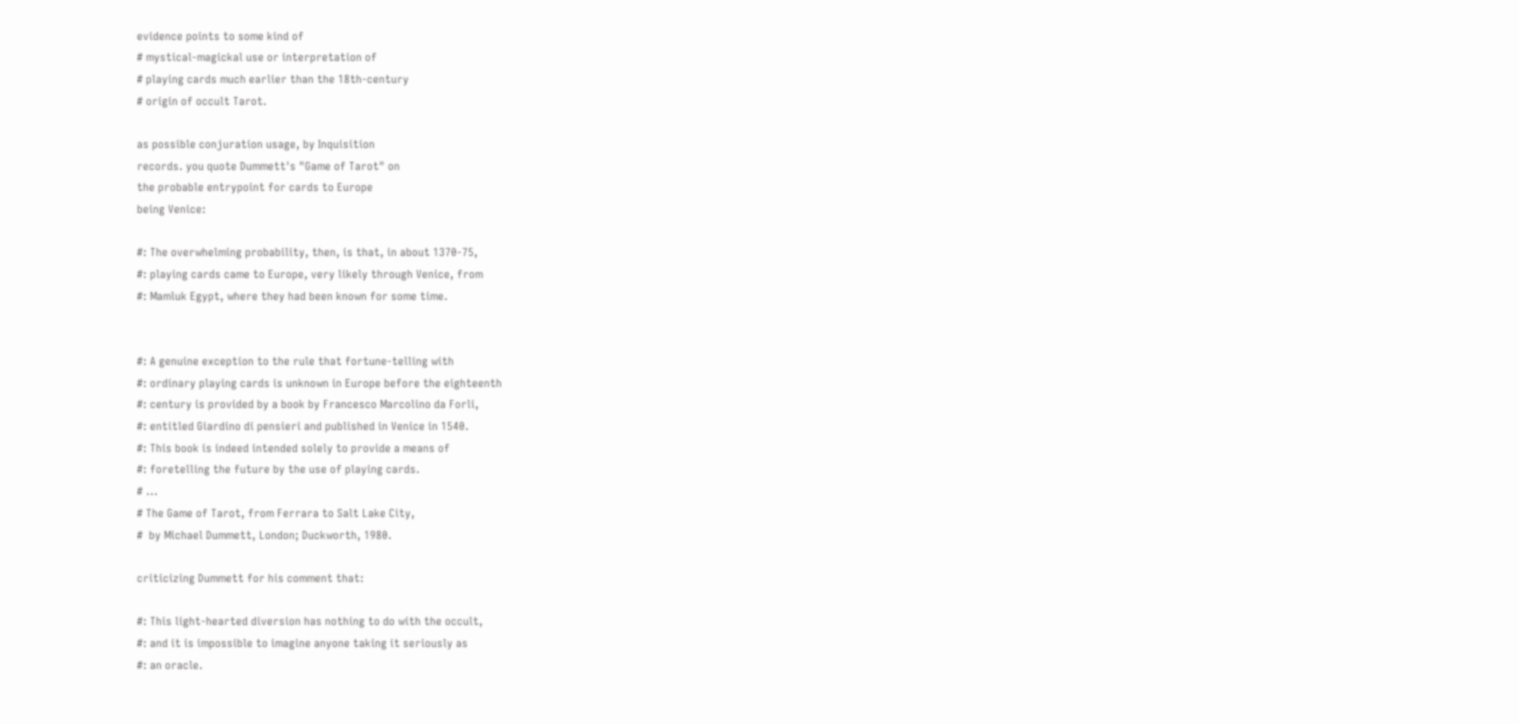evidence points to some kind of
# mystical-magickal use or interpretation of
# playing cards much earlier than the 18th-century
# origin of occult Tarot.

as possible conjuration usage, by Inquisition
records. you quote Dummett's "Game of Tarot" on
the probable entrypoint for cards to Europe
being Venice:

#: The overwhelming probability, then, is that, in about 1370-75,
#: playing cards came to Europe, very likely through Venice, from
#: Mamluk Egypt, where they had been known for some time.


#: A genuine exception to the rule that fortune-telling with
#: ordinary playing cards is unknown in Europe before the eighteenth
#: century is provided by a book by Francesco Marcolino da Forli,
#: entitled Giardino di pensieri and published in Venice in 1540.
#: This book is indeed intended solely to provide a means of
#: foretelling the future by the use of playing cards.
# ...
# The Game of Tarot, from Ferrara to Salt Lake City,
#  by Michael Dummett, London; Duckworth, 1980.

criticizing Dummett for his comment that:

#: This light-hearted diversion has nothing to do with the occult,
#: and it is impossible to imagine anyone taking it seriously as
#: an oracle.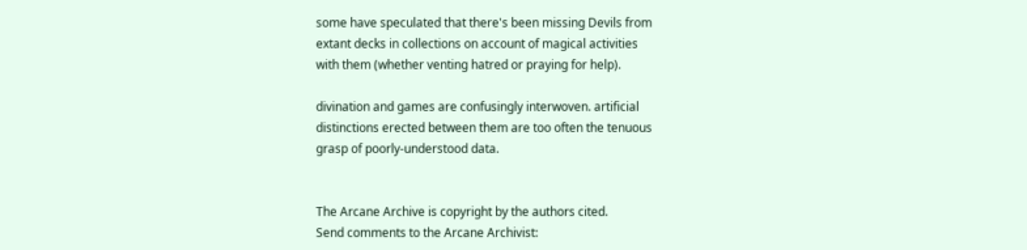some have speculated that there's been missing Devils from
extant decks in collections on account of magical activities
with them (whether venting hatred or praying for help).

divination and games are confusingly interwoven. artificial
distinctions erected between them are too often the tenuous
grasp of poorly-understood data.


The Arcane Archive is copyright by the authors cited.
Send comments to the Arcane Archivist: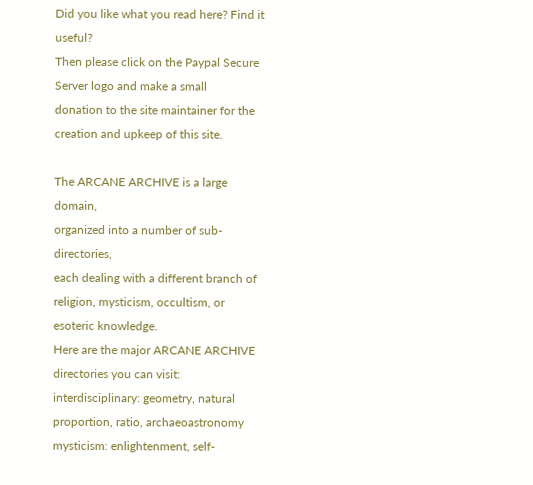Did you like what you read here? Find it useful?
Then please click on the Paypal Secure Server logo and make a small
donation to the site maintainer for the creation and upkeep of this site.

The ARCANE ARCHIVE is a large domain,
organized into a number of sub-directories,
each dealing with a different branch of
religion, mysticism, occultism, or esoteric knowledge.
Here are the major ARCANE ARCHIVE directories you can visit:
interdisciplinary: geometry, natural proportion, ratio, archaeoastronomy
mysticism: enlightenment, self-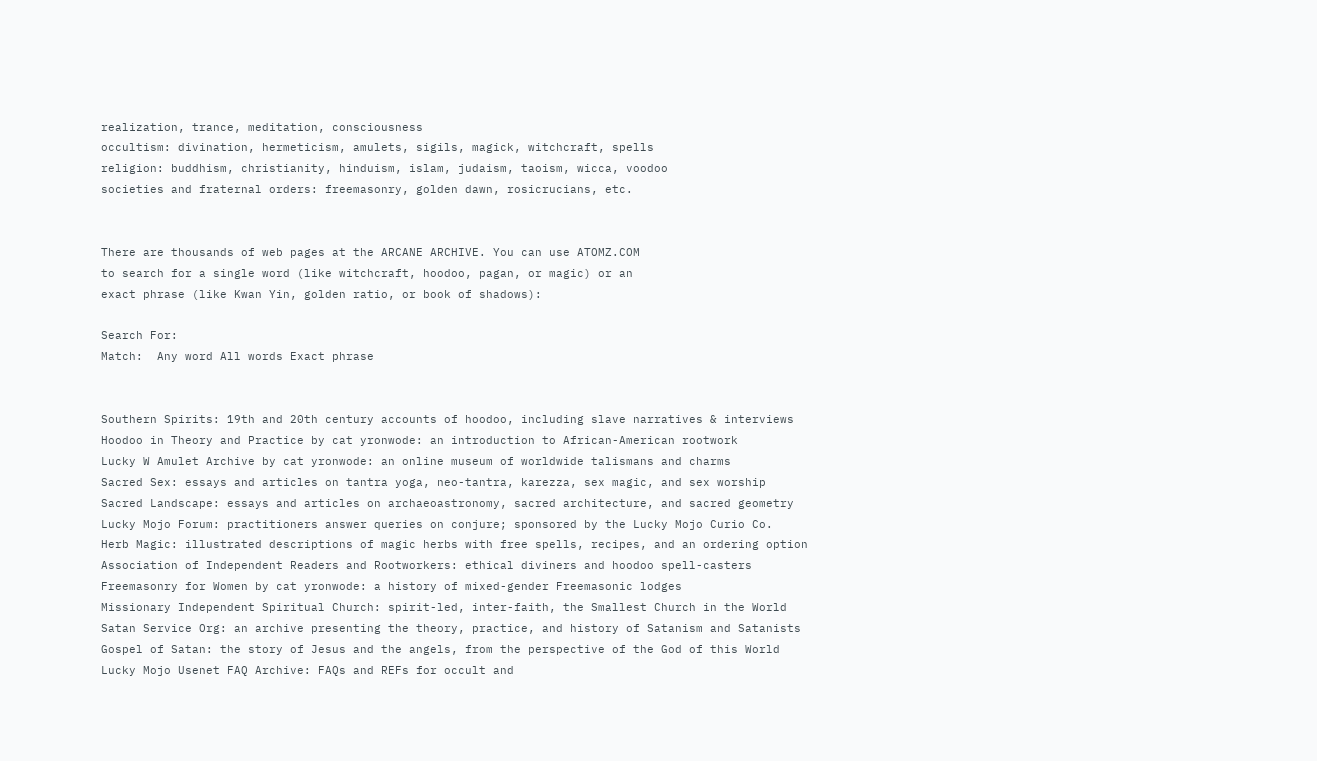realization, trance, meditation, consciousness
occultism: divination, hermeticism, amulets, sigils, magick, witchcraft, spells
religion: buddhism, christianity, hinduism, islam, judaism, taoism, wicca, voodoo
societies and fraternal orders: freemasonry, golden dawn, rosicrucians, etc.


There are thousands of web pages at the ARCANE ARCHIVE. You can use ATOMZ.COM
to search for a single word (like witchcraft, hoodoo, pagan, or magic) or an
exact phrase (like Kwan Yin, golden ratio, or book of shadows):

Search For:
Match:  Any word All words Exact phrase


Southern Spirits: 19th and 20th century accounts of hoodoo, including slave narratives & interviews
Hoodoo in Theory and Practice by cat yronwode: an introduction to African-American rootwork
Lucky W Amulet Archive by cat yronwode: an online museum of worldwide talismans and charms
Sacred Sex: essays and articles on tantra yoga, neo-tantra, karezza, sex magic, and sex worship
Sacred Landscape: essays and articles on archaeoastronomy, sacred architecture, and sacred geometry
Lucky Mojo Forum: practitioners answer queries on conjure; sponsored by the Lucky Mojo Curio Co.
Herb Magic: illustrated descriptions of magic herbs with free spells, recipes, and an ordering option
Association of Independent Readers and Rootworkers: ethical diviners and hoodoo spell-casters
Freemasonry for Women by cat yronwode: a history of mixed-gender Freemasonic lodges
Missionary Independent Spiritual Church: spirit-led, inter-faith, the Smallest Church in the World
Satan Service Org: an archive presenting the theory, practice, and history of Satanism and Satanists
Gospel of Satan: the story of Jesus and the angels, from the perspective of the God of this World
Lucky Mojo Usenet FAQ Archive: FAQs and REFs for occult and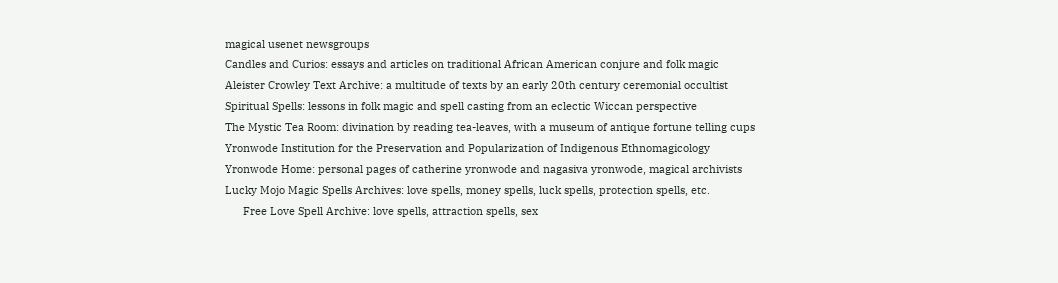magical usenet newsgroups
Candles and Curios: essays and articles on traditional African American conjure and folk magic
Aleister Crowley Text Archive: a multitude of texts by an early 20th century ceremonial occultist
Spiritual Spells: lessons in folk magic and spell casting from an eclectic Wiccan perspective
The Mystic Tea Room: divination by reading tea-leaves, with a museum of antique fortune telling cups
Yronwode Institution for the Preservation and Popularization of Indigenous Ethnomagicology
Yronwode Home: personal pages of catherine yronwode and nagasiva yronwode, magical archivists
Lucky Mojo Magic Spells Archives: love spells, money spells, luck spells, protection spells, etc.
      Free Love Spell Archive: love spells, attraction spells, sex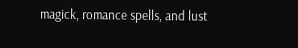magick, romance spells, and lust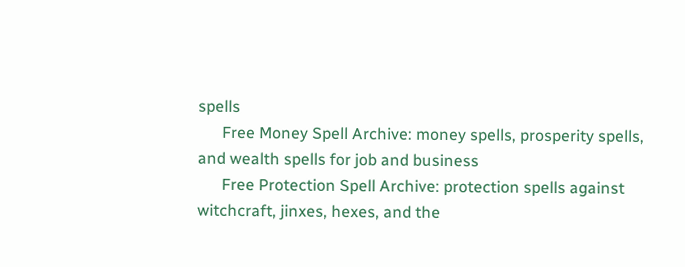spells
      Free Money Spell Archive: money spells, prosperity spells, and wealth spells for job and business
      Free Protection Spell Archive: protection spells against witchcraft, jinxes, hexes, and the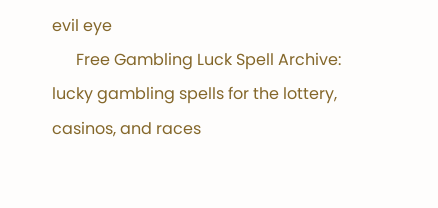evil eye
      Free Gambling Luck Spell Archive: lucky gambling spells for the lottery, casinos, and races